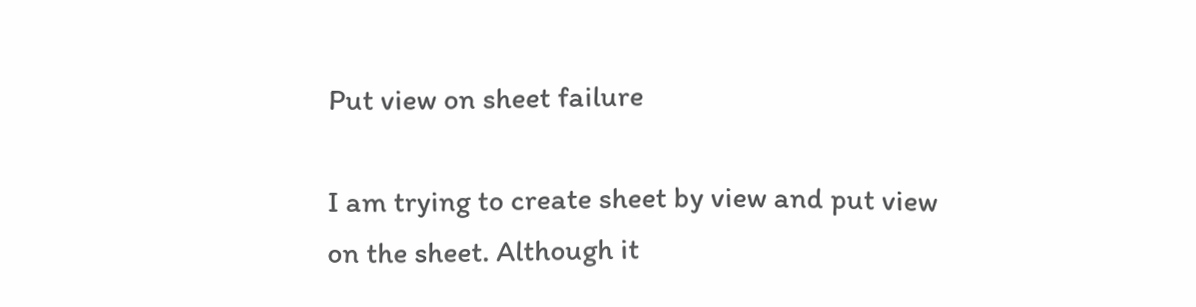Put view on sheet failure

I am trying to create sheet by view and put view on the sheet. Although it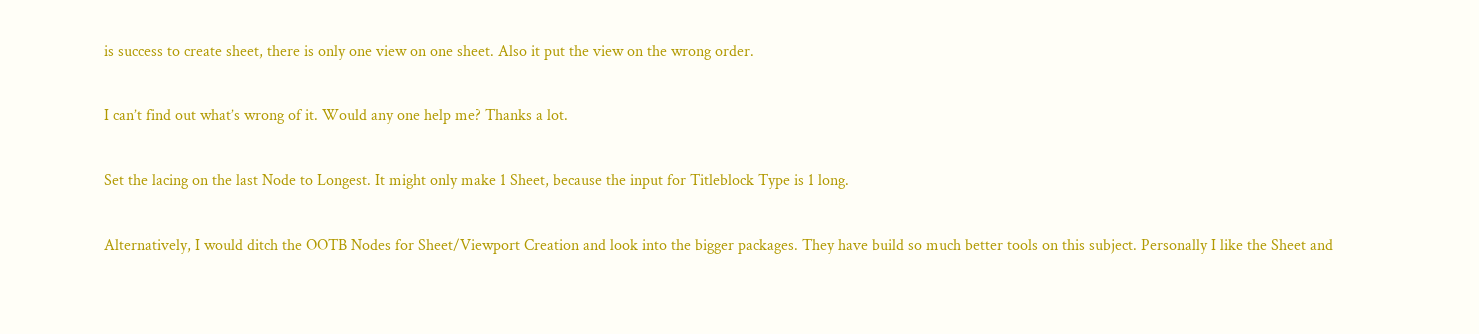is success to create sheet, there is only one view on one sheet. Also it put the view on the wrong order.

I can’t find out what’s wrong of it. Would any one help me? Thanks a lot.

Set the lacing on the last Node to Longest. It might only make 1 Sheet, because the input for Titleblock Type is 1 long.

Alternatively, I would ditch the OOTB Nodes for Sheet/Viewport Creation and look into the bigger packages. They have build so much better tools on this subject. Personally I like the Sheet and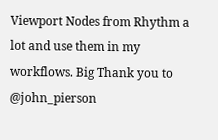Viewport Nodes from Rhythm a lot and use them in my workflows. Big Thank you to @john_pierson